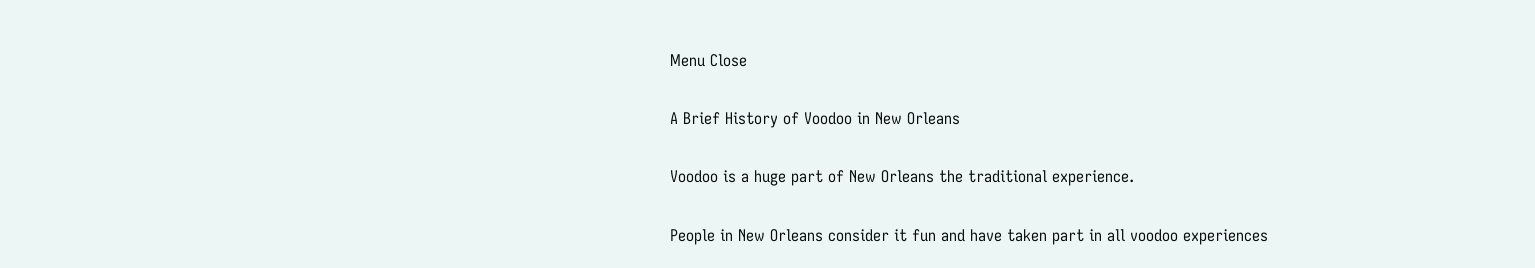Menu Close

A Brief History of Voodoo in New Orleans

Voodoo is a huge part of New Orleans the traditional experience.

People in New Orleans consider it fun and have taken part in all voodoo experiences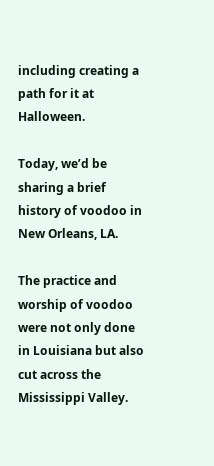including creating a path for it at Halloween.

Today, we’d be sharing a brief history of voodoo in New Orleans, LA.

The practice and worship of voodoo were not only done in Louisiana but also cut across the Mississippi Valley.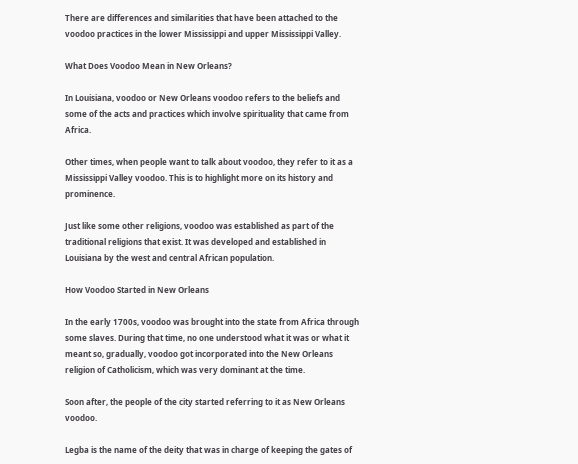There are differences and similarities that have been attached to the voodoo practices in the lower Mississippi and upper Mississippi Valley.

What Does Voodoo Mean in New Orleans?

In Louisiana, voodoo or New Orleans voodoo refers to the beliefs and some of the acts and practices which involve spirituality that came from Africa.

Other times, when people want to talk about voodoo, they refer to it as a Mississippi Valley voodoo. This is to highlight more on its history and prominence.

Just like some other religions, voodoo was established as part of the traditional religions that exist. It was developed and established in Louisiana by the west and central African population.

How Voodoo Started in New Orleans

In the early 1700s, voodoo was brought into the state from Africa through some slaves. During that time, no one understood what it was or what it meant so, gradually, voodoo got incorporated into the New Orleans religion of Catholicism, which was very dominant at the time.

Soon after, the people of the city started referring to it as New Orleans voodoo.

Legba is the name of the deity that was in charge of keeping the gates of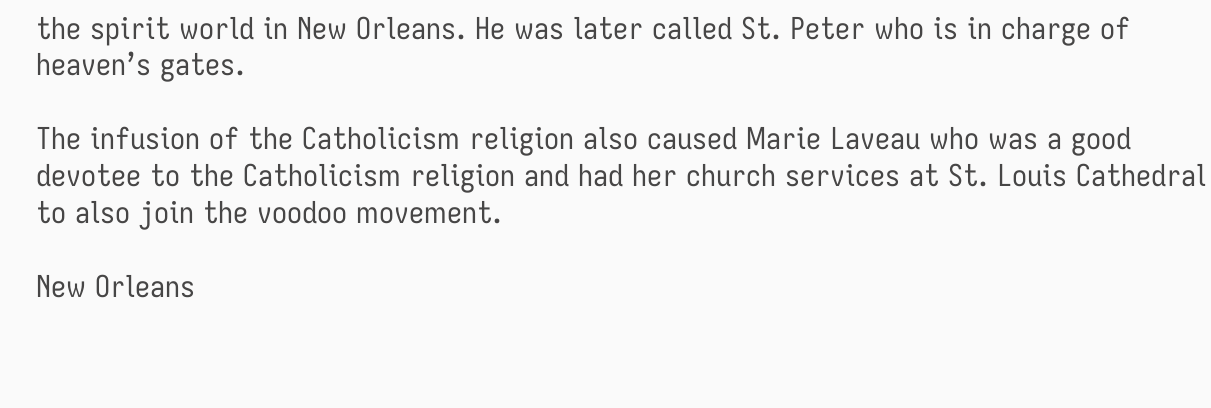the spirit world in New Orleans. He was later called St. Peter who is in charge of heaven’s gates.

The infusion of the Catholicism religion also caused Marie Laveau who was a good devotee to the Catholicism religion and had her church services at St. Louis Cathedral to also join the voodoo movement.

New Orleans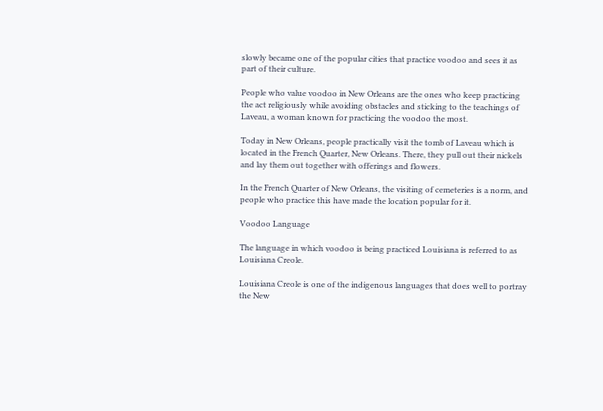slowly became one of the popular cities that practice voodoo and sees it as part of their culture.

People who value voodoo in New Orleans are the ones who keep practicing the act religiously while avoiding obstacles and sticking to the teachings of Laveau, a woman known for practicing the voodoo the most.

Today in New Orleans, people practically visit the tomb of Laveau which is located in the French Quarter, New Orleans. There, they pull out their nickels and lay them out together with offerings and flowers.

In the French Quarter of New Orleans, the visiting of cemeteries is a norm, and people who practice this have made the location popular for it.

Voodoo Language

The language in which voodoo is being practiced Louisiana is referred to as Louisiana Creole.

Louisiana Creole is one of the indigenous languages that does well to portray the New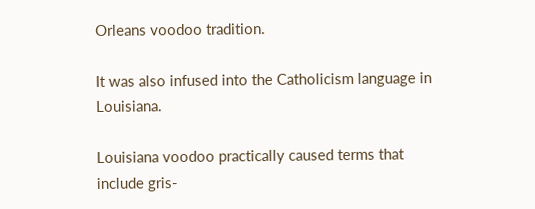Orleans voodoo tradition.

It was also infused into the Catholicism language in Louisiana.

Louisiana voodoo practically caused terms that include gris-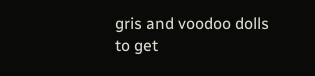gris and voodoo dolls to get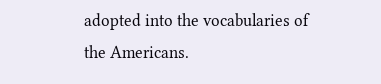adopted into the vocabularies of the Americans.